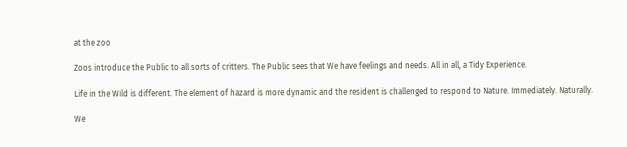at the zoo

Zoos introduce the Public to all sorts of critters. The Public sees that We have feelings and needs. All in all, a Tidy Experience.

Life in the Wild is different. The element of hazard is more dynamic and the resident is challenged to respond to Nature. Immediately. Naturally.

We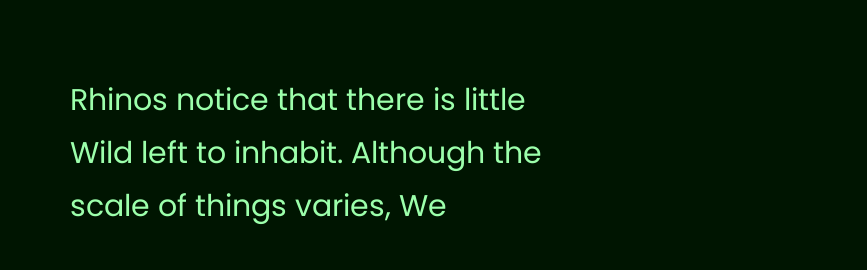Rhinos notice that there is little Wild left to inhabit. Although the scale of things varies, We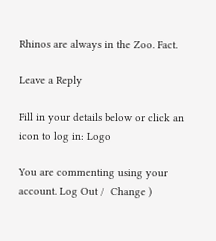Rhinos are always in the Zoo. Fact.

Leave a Reply

Fill in your details below or click an icon to log in: Logo

You are commenting using your account. Log Out /  Change )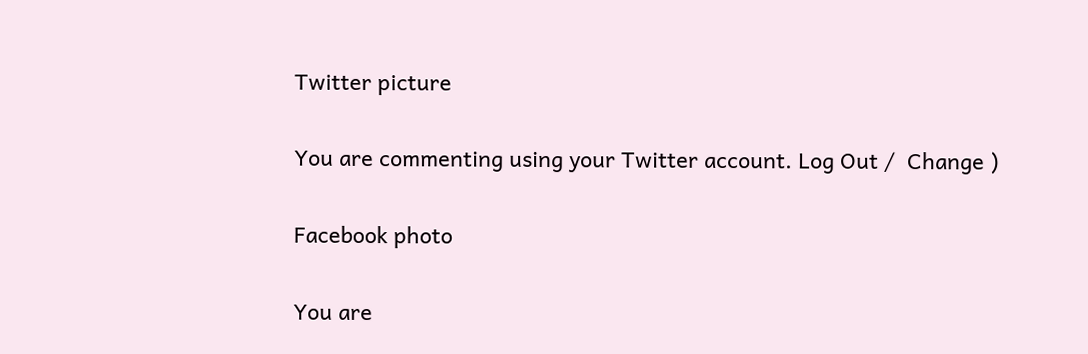Twitter picture

You are commenting using your Twitter account. Log Out /  Change )

Facebook photo

You are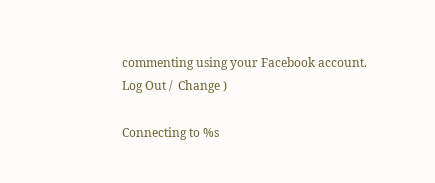commenting using your Facebook account. Log Out /  Change )

Connecting to %s